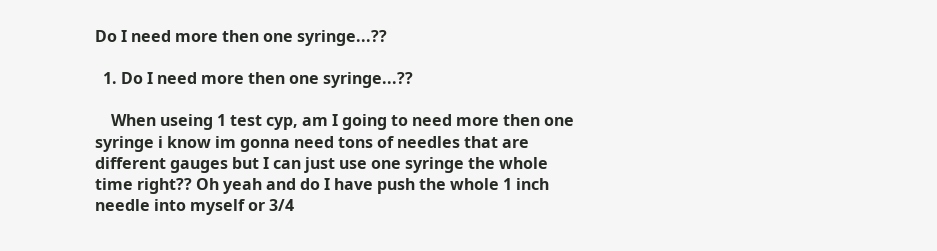Do I need more then one syringe...??

  1. Do I need more then one syringe...??

    When useing 1 test cyp, am I going to need more then one syringe i know im gonna need tons of needles that are different gauges but I can just use one syringe the whole time right?? Oh yeah and do I have push the whole 1 inch needle into myself or 3/4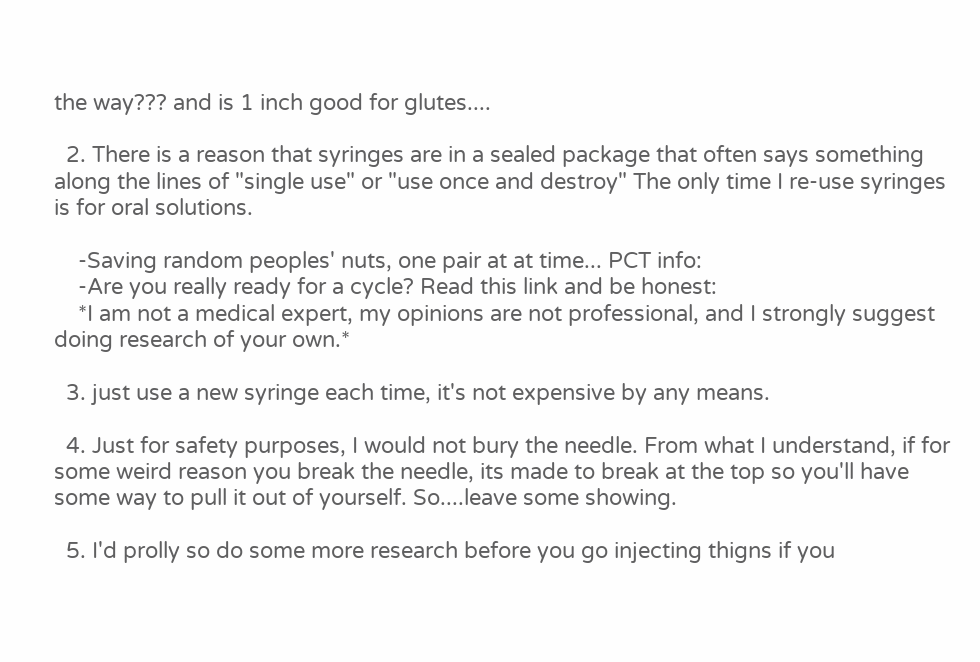the way??? and is 1 inch good for glutes....

  2. There is a reason that syringes are in a sealed package that often says something along the lines of "single use" or "use once and destroy" The only time I re-use syringes is for oral solutions.

    -Saving random peoples' nuts, one pair at at time... PCT info:
    -Are you really ready for a cycle? Read this link and be honest:
    *I am not a medical expert, my opinions are not professional, and I strongly suggest doing research of your own.*

  3. just use a new syringe each time, it's not expensive by any means.

  4. Just for safety purposes, I would not bury the needle. From what I understand, if for some weird reason you break the needle, its made to break at the top so you'll have some way to pull it out of yourself. So....leave some showing.

  5. I'd prolly so do some more research before you go injecting thigns if you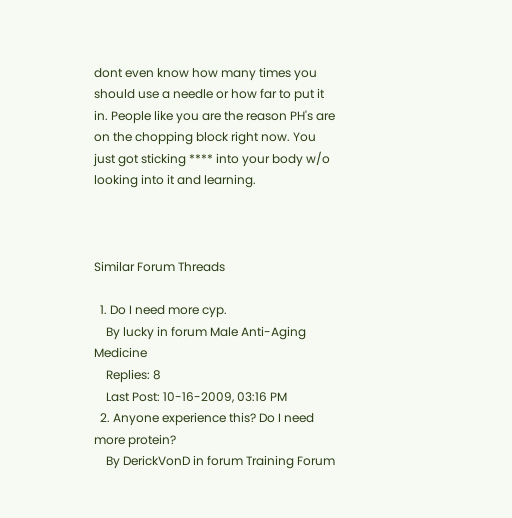dont even know how many times you should use a needle or how far to put it in. People like you are the reason PH's are on the chopping block right now. You just got sticking **** into your body w/o looking into it and learning.



Similar Forum Threads

  1. Do I need more cyp.
    By lucky in forum Male Anti-Aging Medicine
    Replies: 8
    Last Post: 10-16-2009, 03:16 PM
  2. Anyone experience this? Do I need more protein?
    By DerickVonD in forum Training Forum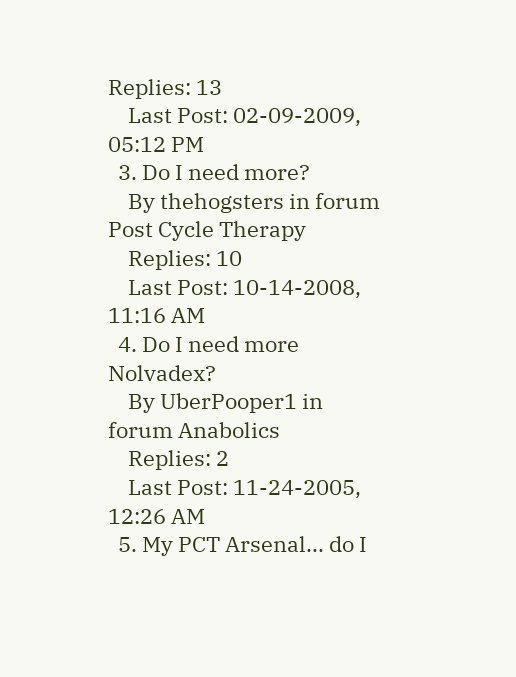Replies: 13
    Last Post: 02-09-2009, 05:12 PM
  3. Do I need more?
    By thehogsters in forum Post Cycle Therapy
    Replies: 10
    Last Post: 10-14-2008, 11:16 AM
  4. Do I need more Nolvadex?
    By UberPooper1 in forum Anabolics
    Replies: 2
    Last Post: 11-24-2005, 12:26 AM
  5. My PCT Arsenal... do I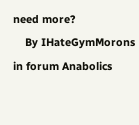need more?
    By IHateGymMorons in forum Anabolics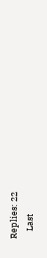Replies: 22
    Last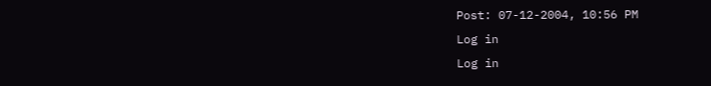Post: 07-12-2004, 10:56 PM
Log in
Log in